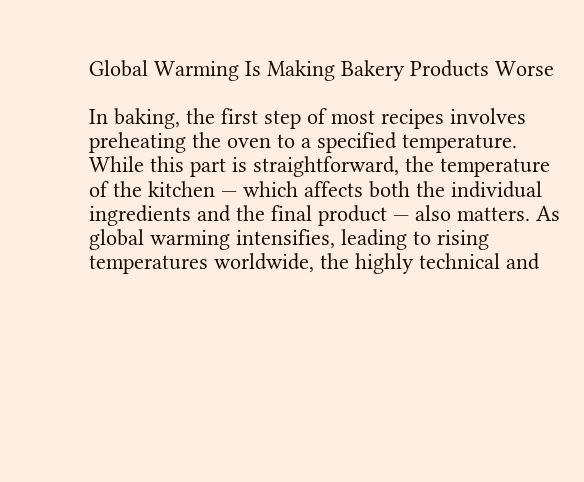Global Warming Is Making Bakery Products Worse

In baking, the first step of most recipes involves preheating the oven to a specified temperature. While this part is straightforward, the temperature of the kitchen — which affects both the individual ingredients and the final product — also matters. As global warming intensifies, leading to rising temperatures worldwide, the highly technical and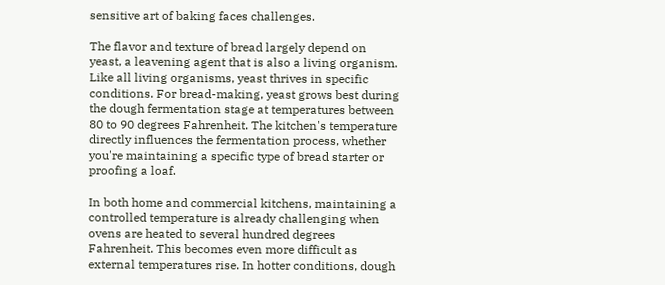sensitive art of baking faces challenges.

The flavor and texture of bread largely depend on yeast, a leavening agent that is also a living organism. Like all living organisms, yeast thrives in specific conditions. For bread-making, yeast grows best during the dough fermentation stage at temperatures between 80 to 90 degrees Fahrenheit. The kitchen's temperature directly influences the fermentation process, whether you're maintaining a specific type of bread starter or proofing a loaf.

In both home and commercial kitchens, maintaining a controlled temperature is already challenging when ovens are heated to several hundred degrees Fahrenheit. This becomes even more difficult as external temperatures rise. In hotter conditions, dough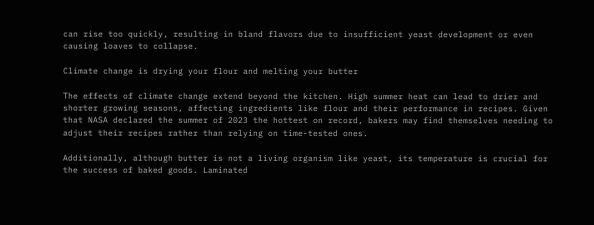can rise too quickly, resulting in bland flavors due to insufficient yeast development or even causing loaves to collapse.

Climate change is drying your flour and melting your butter

The effects of climate change extend beyond the kitchen. High summer heat can lead to drier and shorter growing seasons, affecting ingredients like flour and their performance in recipes. Given that NASA declared the summer of 2023 the hottest on record, bakers may find themselves needing to adjust their recipes rather than relying on time-tested ones.

Additionally, although butter is not a living organism like yeast, its temperature is crucial for the success of baked goods. Laminated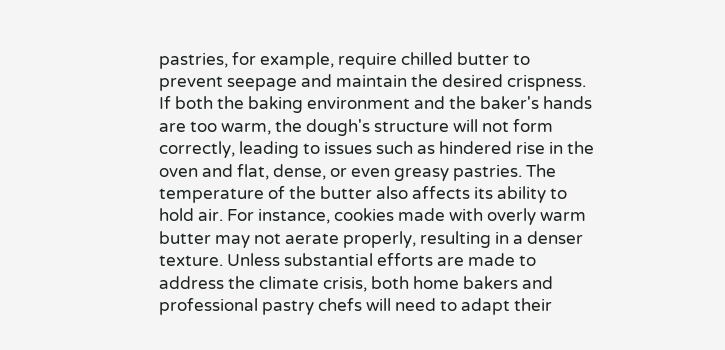pastries, for example, require chilled butter to prevent seepage and maintain the desired crispness. If both the baking environment and the baker's hands are too warm, the dough's structure will not form correctly, leading to issues such as hindered rise in the oven and flat, dense, or even greasy pastries. The temperature of the butter also affects its ability to hold air. For instance, cookies made with overly warm butter may not aerate properly, resulting in a denser texture. Unless substantial efforts are made to address the climate crisis, both home bakers and professional pastry chefs will need to adapt their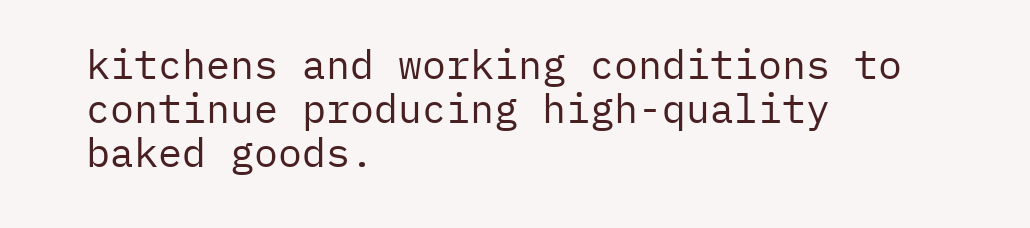kitchens and working conditions to continue producing high-quality baked goods.